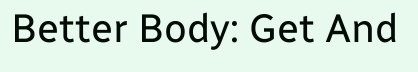Better Body: Get And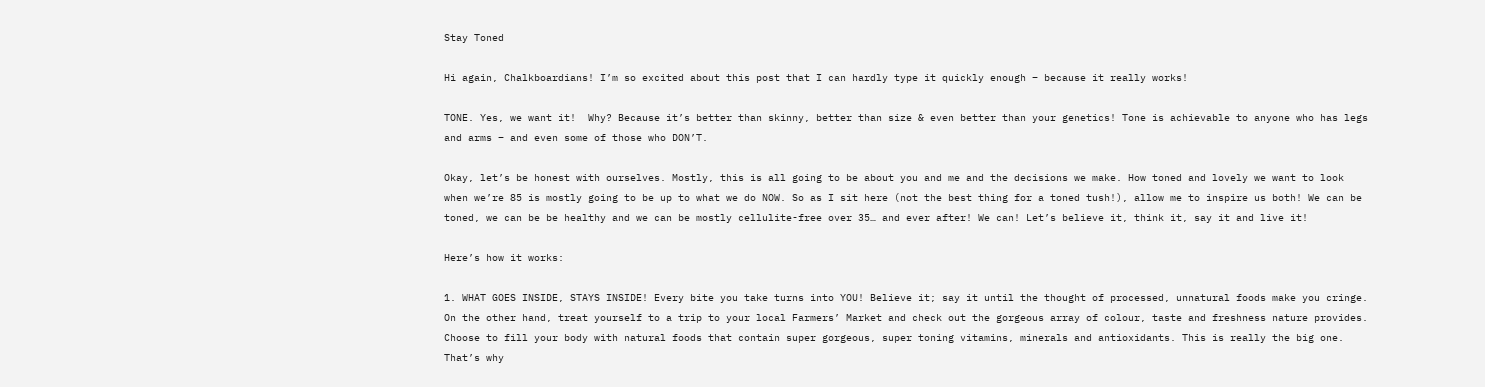Stay Toned

Hi again, Chalkboardians! I’m so excited about this post that I can hardly type it quickly enough – because it really works!

TONE. Yes, we want it!  Why? Because it’s better than skinny, better than size & even better than your genetics! Tone is achievable to anyone who has legs and arms – and even some of those who DON’T.

Okay, let’s be honest with ourselves. Mostly, this is all going to be about you and me and the decisions we make. How toned and lovely we want to look when we’re 85 is mostly going to be up to what we do NOW. So as I sit here (not the best thing for a toned tush!), allow me to inspire us both! We can be toned, we can be be healthy and we can be mostly cellulite-free over 35… and ever after! We can! Let’s believe it, think it, say it and live it!

Here’s how it works:

1. WHAT GOES INSIDE, STAYS INSIDE! Every bite you take turns into YOU! Believe it; say it until the thought of processed, unnatural foods make you cringe. On the other hand, treat yourself to a trip to your local Farmers’ Market and check out the gorgeous array of colour, taste and freshness nature provides. Choose to fill your body with natural foods that contain super gorgeous, super toning vitamins, minerals and antioxidants. This is really the big one. That’s why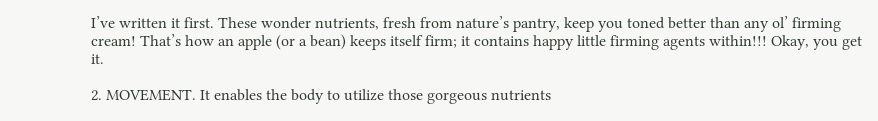I’ve written it first. These wonder nutrients, fresh from nature’s pantry, keep you toned better than any ol’ firming cream! That’s how an apple (or a bean) keeps itself firm; it contains happy little firming agents within!!! Okay, you get it.

2. MOVEMENT. It enables the body to utilize those gorgeous nutrients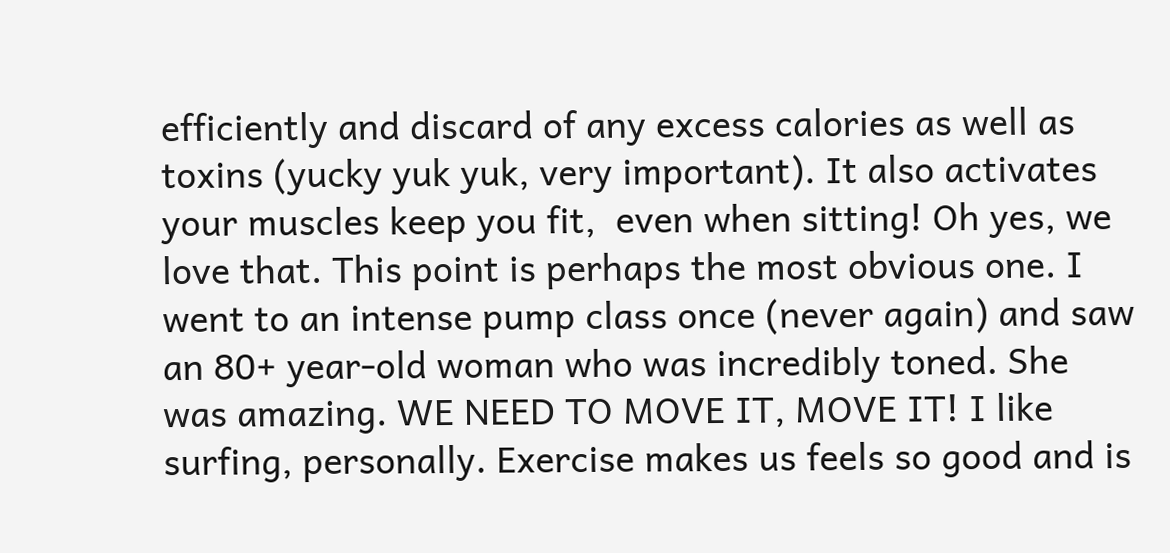efficiently and discard of any excess calories as well as toxins (yucky yuk yuk, very important). It also activates your muscles keep you fit,  even when sitting! Oh yes, we love that. This point is perhaps the most obvious one. I went to an intense pump class once (never again) and saw an 80+ year-old woman who was incredibly toned. She was amazing. WE NEED TO MOVE IT, MOVE IT! I like surfing, personally. Exercise makes us feels so good and is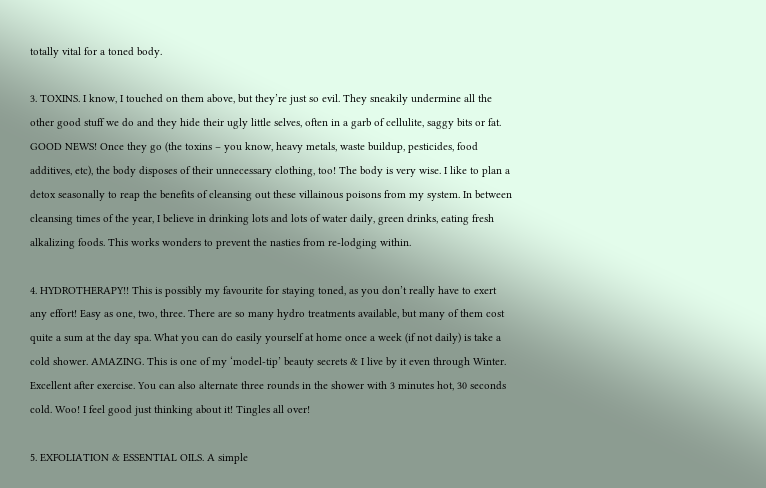totally vital for a toned body.

3. TOXINS. I know, I touched on them above, but they’re just so evil. They sneakily undermine all the other good stuff we do and they hide their ugly little selves, often in a garb of cellulite, saggy bits or fat. GOOD NEWS! Once they go (the toxins – you know, heavy metals, waste buildup, pesticides, food additives, etc), the body disposes of their unnecessary clothing, too! The body is very wise. I like to plan a detox seasonally to reap the benefits of cleansing out these villainous poisons from my system. In between cleansing times of the year, I believe in drinking lots and lots of water daily, green drinks, eating fresh alkalizing foods. This works wonders to prevent the nasties from re-lodging within.

4. HYDROTHERAPY!! This is possibly my favourite for staying toned, as you don’t really have to exert any effort! Easy as one, two, three. There are so many hydro treatments available, but many of them cost quite a sum at the day spa. What you can do easily yourself at home once a week (if not daily) is take a cold shower. AMAZING. This is one of my ‘model-tip’ beauty secrets & I live by it even through Winter. Excellent after exercise. You can also alternate three rounds in the shower with 3 minutes hot, 30 seconds cold. Woo! I feel good just thinking about it! Tingles all over!

5. EXFOLIATION & ESSENTIAL OILS. A simple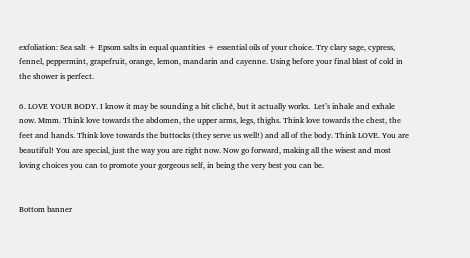exfoliation: Sea salt + Epsom salts in equal quantities + essential oils of your choice. Try clary sage, cypress, fennel, peppermint, grapefruit, orange, lemon, mandarin and cayenne. Using before your final blast of cold in the shower is perfect.

6. LOVE YOUR BODY. I know it may be sounding a bit cliché, but it actually works.  Let’s inhale and exhale now. Mmm. Think love towards the abdomen, the upper arms, legs, thighs. Think love towards the chest, the feet and hands. Think love towards the buttocks (they serve us well!) and all of the body. Think LOVE. You are beautiful! You are special, just the way you are right now. Now go forward, making all the wisest and most loving choices you can to promote your gorgeous self, in being the very best you can be.


Bottom banner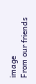image
From our friends